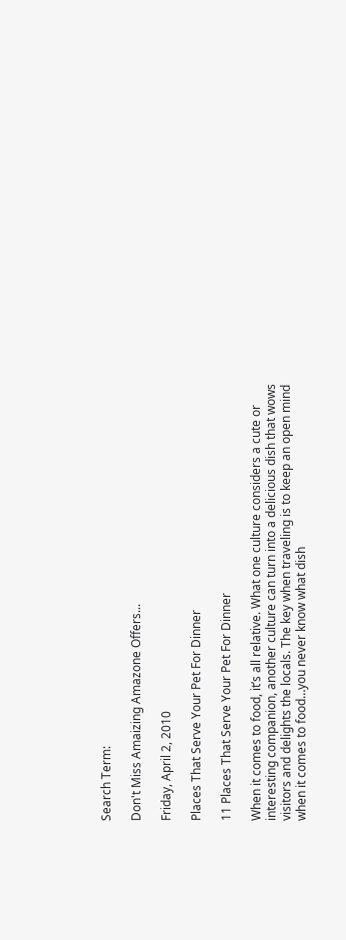Search Term:

Don't Miss Amaizing Amazone Offers...

Friday, April 2, 2010

Places That Serve Your Pet For Dinner

11 Places That Serve Your Pet For Dinner

When it comes to food, it’s all relative. What one culture considers a cute or interesting companion, another culture can turn into a delicious dish that wows visitors and delights the locals. The key when traveling is to keep an open mind when it comes to food…you never know what dish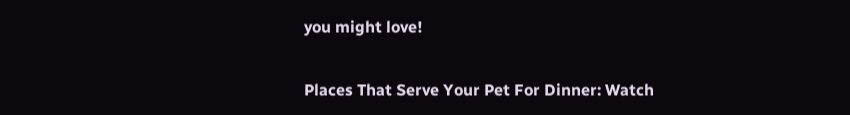you might love!

Places That Serve Your Pet For Dinner: Watch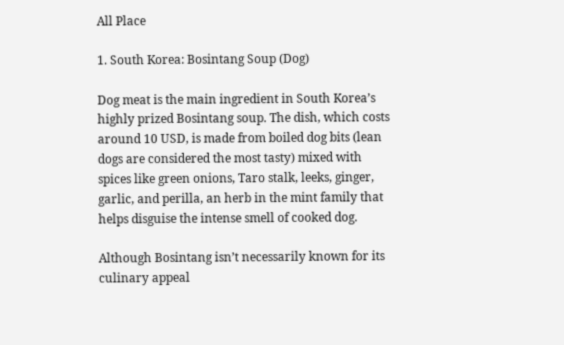All Place

1. South Korea: Bosintang Soup (Dog)

Dog meat is the main ingredient in South Korea’s highly prized Bosintang soup. The dish, which costs around 10 USD, is made from boiled dog bits (lean dogs are considered the most tasty) mixed with spices like green onions, Taro stalk, leeks, ginger, garlic, and perilla, an herb in the mint family that helps disguise the intense smell of cooked dog.

Although Bosintang isn’t necessarily known for its culinary appeal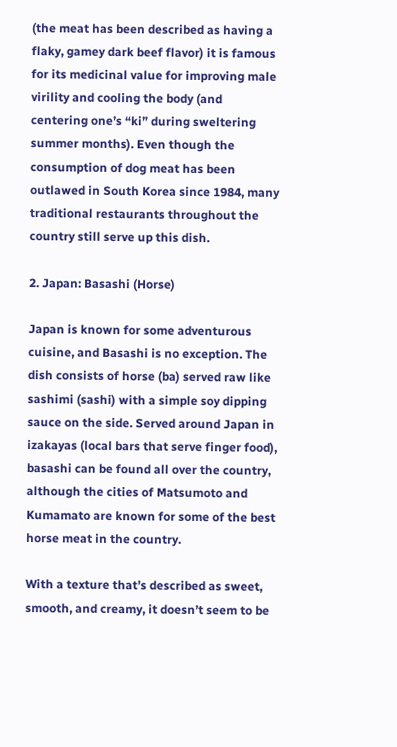(the meat has been described as having a flaky, gamey dark beef flavor) it is famous for its medicinal value for improving male virility and cooling the body (and centering one’s “ki” during sweltering summer months). Even though the consumption of dog meat has been outlawed in South Korea since 1984, many traditional restaurants throughout the country still serve up this dish.

2. Japan: Basashi (Horse)

Japan is known for some adventurous cuisine, and Basashi is no exception. The dish consists of horse (ba) served raw like sashimi (sashi) with a simple soy dipping sauce on the side. Served around Japan in izakayas (local bars that serve finger food), basashi can be found all over the country, although the cities of Matsumoto and Kumamato are known for some of the best horse meat in the country.

With a texture that’s described as sweet, smooth, and creamy, it doesn’t seem to be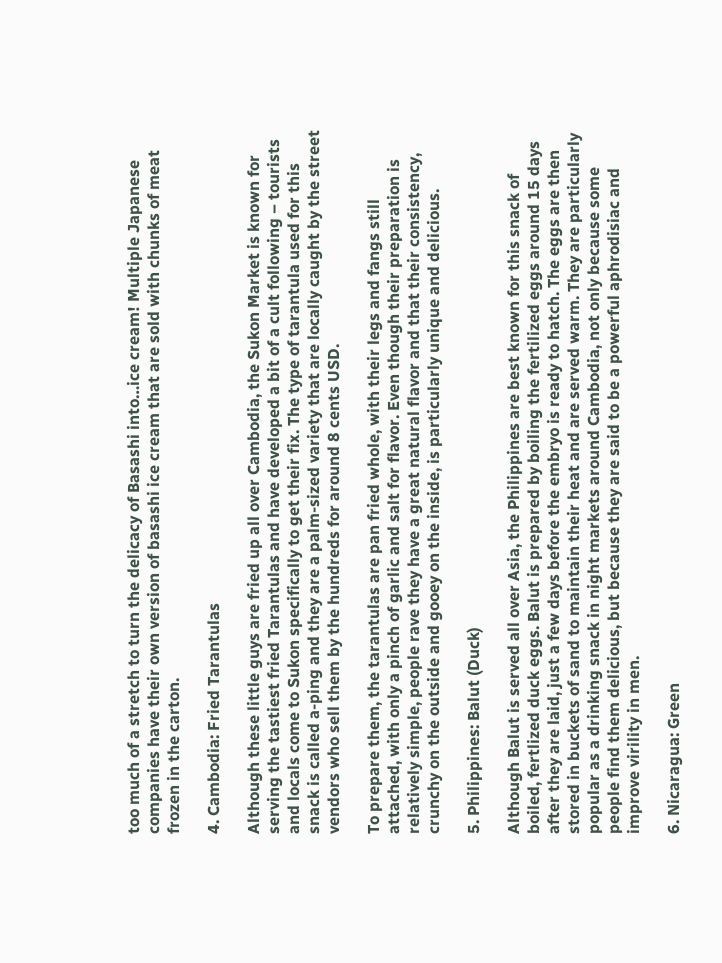too much of a stretch to turn the delicacy of Basashi into…ice cream! Multiple Japanese companies have their own version of basashi ice cream that are sold with chunks of meat frozen in the carton.

4. Cambodia: Fried Tarantulas

Although these little guys are fried up all over Cambodia, the Sukon Market is known for serving the tastiest fried Tarantulas and have developed a bit of a cult following – tourists and locals come to Sukon specifically to get their fix. The type of tarantula used for this snack is called a-ping and they are a palm-sized variety that are locally caught by the street vendors who sell them by the hundreds for around 8 cents USD.

To prepare them, the tarantulas are pan fried whole, with their legs and fangs still attached, with only a pinch of garlic and salt for flavor. Even though their preparation is relatively simple, people rave they have a great natural flavor and that their consistency, crunchy on the outside and gooey on the inside, is particularly unique and delicious.

5. Philippines: Balut (Duck)

Although Balut is served all over Asia, the Philippines are best known for this snack of boiled, fertlized duck eggs. Balut is prepared by boiling the fertilized eggs around 15 days after they are laid, just a few days before the embryo is ready to hatch. The eggs are then stored in buckets of sand to maintain their heat and are served warm. They are particularly popular as a drinking snack in night markets around Cambodia, not only because some people find them delicious, but because they are said to be a powerful aphrodisiac and improve virility in men.

6. Nicaragua: Green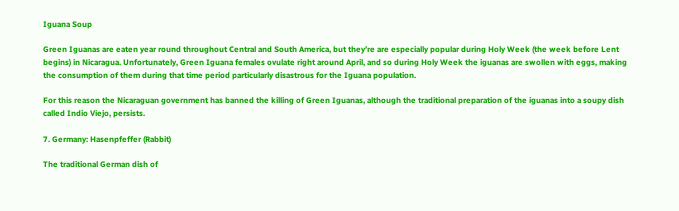Iguana Soup

Green Iguanas are eaten year round throughout Central and South America, but they’re are especially popular during Holy Week (the week before Lent begins) in Nicaragua. Unfortunately, Green Iguana females ovulate right around April, and so during Holy Week the iguanas are swollen with eggs, making the consumption of them during that time period particularly disastrous for the Iguana population.

For this reason the Nicaraguan government has banned the killing of Green Iguanas, although the traditional preparation of the iguanas into a soupy dish called Indio Viejo, persists.

7. Germany: Hasenpfeffer (Rabbit)

The traditional German dish of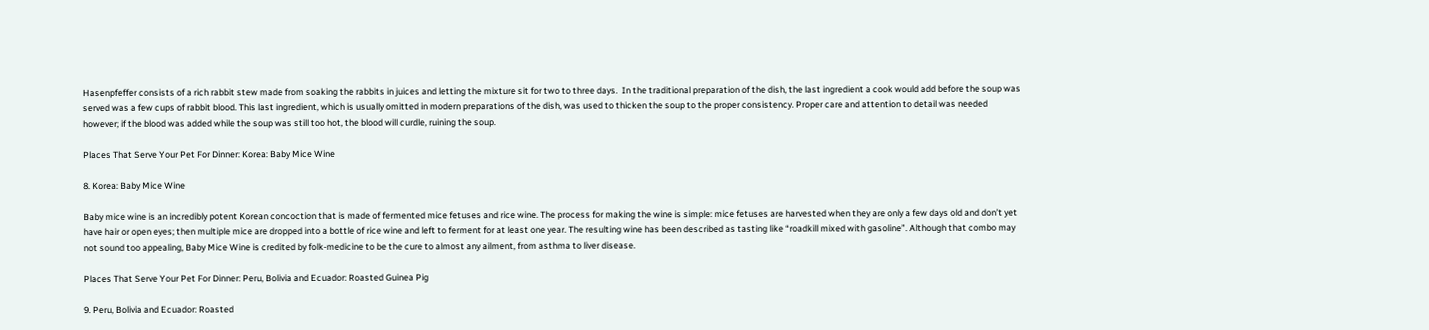Hasenpfeffer consists of a rich rabbit stew made from soaking the rabbits in juices and letting the mixture sit for two to three days.  In the traditional preparation of the dish, the last ingredient a cook would add before the soup was served was a few cups of rabbit blood. This last ingredient, which is usually omitted in modern preparations of the dish, was used to thicken the soup to the proper consistency. Proper care and attention to detail was needed however; if the blood was added while the soup was still too hot, the blood will curdle, ruining the soup.

Places That Serve Your Pet For Dinner: Korea: Baby Mice Wine

8. Korea: Baby Mice Wine

Baby mice wine is an incredibly potent Korean concoction that is made of fermented mice fetuses and rice wine. The process for making the wine is simple: mice fetuses are harvested when they are only a few days old and don’t yet have hair or open eyes; then multiple mice are dropped into a bottle of rice wine and left to ferment for at least one year. The resulting wine has been described as tasting like “roadkill mixed with gasoline”. Although that combo may not sound too appealing, Baby Mice Wine is credited by folk-medicine to be the cure to almost any ailment, from asthma to liver disease.

Places That Serve Your Pet For Dinner: Peru, Bolivia and Ecuador: Roasted Guinea Pig

9. Peru, Bolivia and Ecuador: Roasted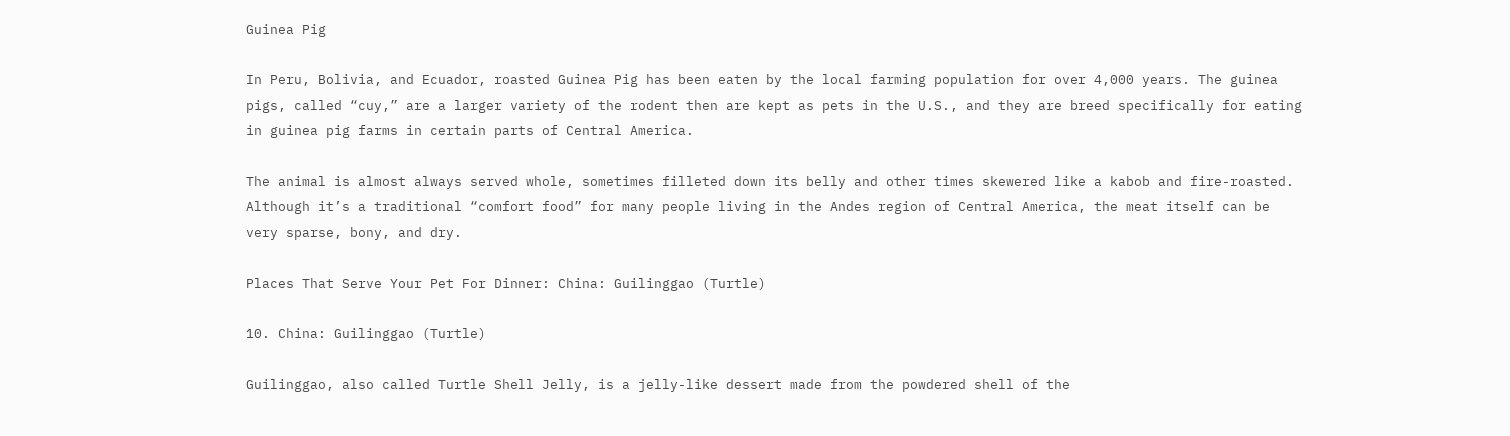Guinea Pig

In Peru, Bolivia, and Ecuador, roasted Guinea Pig has been eaten by the local farming population for over 4,000 years. The guinea pigs, called “cuy,” are a larger variety of the rodent then are kept as pets in the U.S., and they are breed specifically for eating in guinea pig farms in certain parts of Central America.

The animal is almost always served whole, sometimes filleted down its belly and other times skewered like a kabob and fire-roasted. Although it’s a traditional “comfort food” for many people living in the Andes region of Central America, the meat itself can be very sparse, bony, and dry.

Places That Serve Your Pet For Dinner: China: Guilinggao (Turtle)

10. China: Guilinggao (Turtle)

Guilinggao, also called Turtle Shell Jelly, is a jelly-like dessert made from the powdered shell of the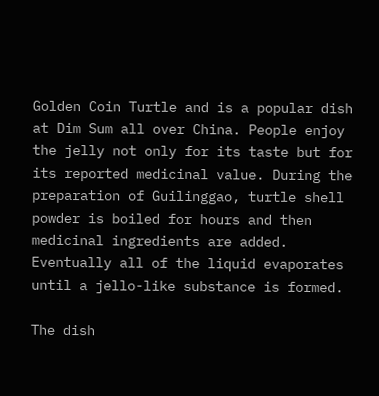Golden Coin Turtle and is a popular dish at Dim Sum all over China. People enjoy the jelly not only for its taste but for its reported medicinal value. During the preparation of Guilinggao, turtle shell powder is boiled for hours and then medicinal ingredients are added. Eventually all of the liquid evaporates until a jello-like substance is formed.

The dish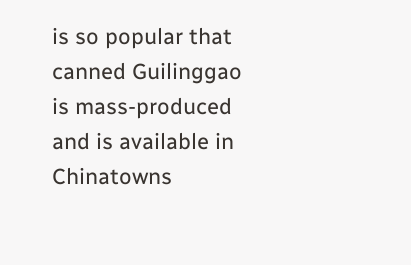is so popular that canned Guilinggao is mass-produced and is available in Chinatowns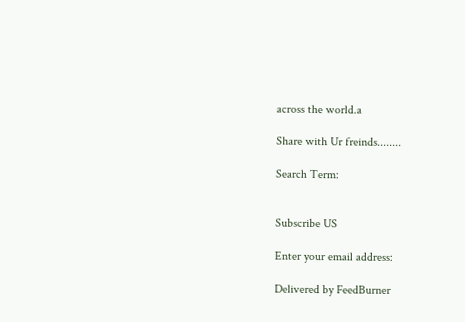across the world.a

Share with Ur freinds........

Search Term:


Subscribe US

Enter your email address:

Delivered by FeedBurner